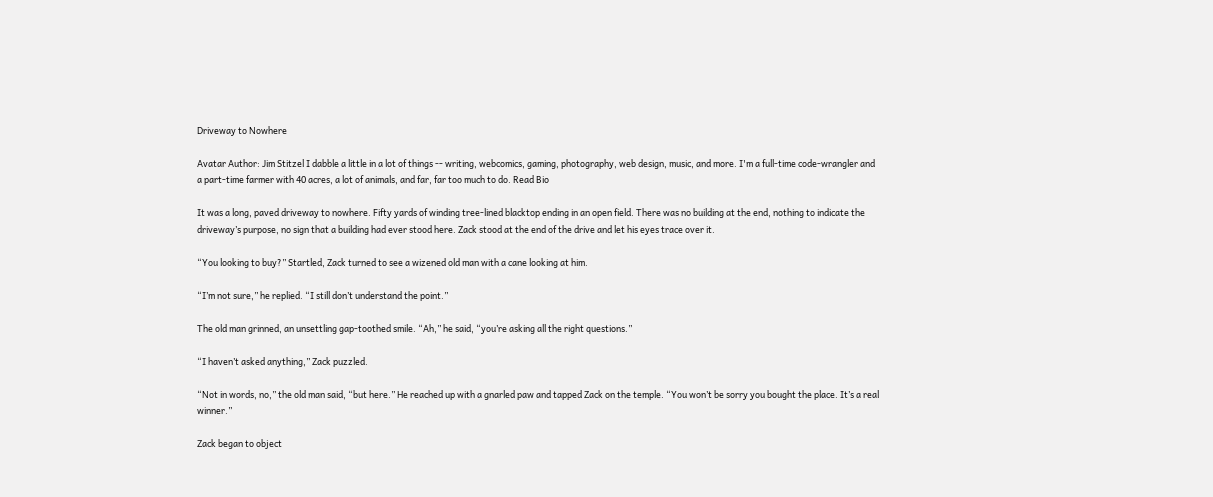Driveway to Nowhere

Avatar Author: Jim Stitzel I dabble a little in a lot of things -- writing, webcomics, gaming, photography, web design, music, and more. I'm a full-time code-wrangler and a part-time farmer with 40 acres, a lot of animals, and far, far too much to do. Read Bio

It was a long, paved driveway to nowhere. Fifty yards of winding tree-lined blacktop ending in an open field. There was no building at the end, nothing to indicate the driveway’s purpose, no sign that a building had ever stood here. Zack stood at the end of the drive and let his eyes trace over it.

“You looking to buy?” Startled, Zack turned to see a wizened old man with a cane looking at him.

“I’m not sure,” he replied. “I still don’t understand the point.”

The old man grinned, an unsettling gap-toothed smile. “Ah,” he said, “you’re asking all the right questions.”

“I haven’t asked anything,” Zack puzzled.

“Not in words, no,” the old man said, “but here.” He reached up with a gnarled paw and tapped Zack on the temple. “You won’t be sorry you bought the place. It’s a real winner.”

Zack began to object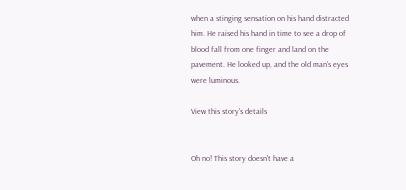when a stinging sensation on his hand distracted him. He raised his hand in time to see a drop of blood fall from one finger and land on the pavement. He looked up, and the old man’s eyes were luminous.

View this story's details


Oh no! This story doesn't have a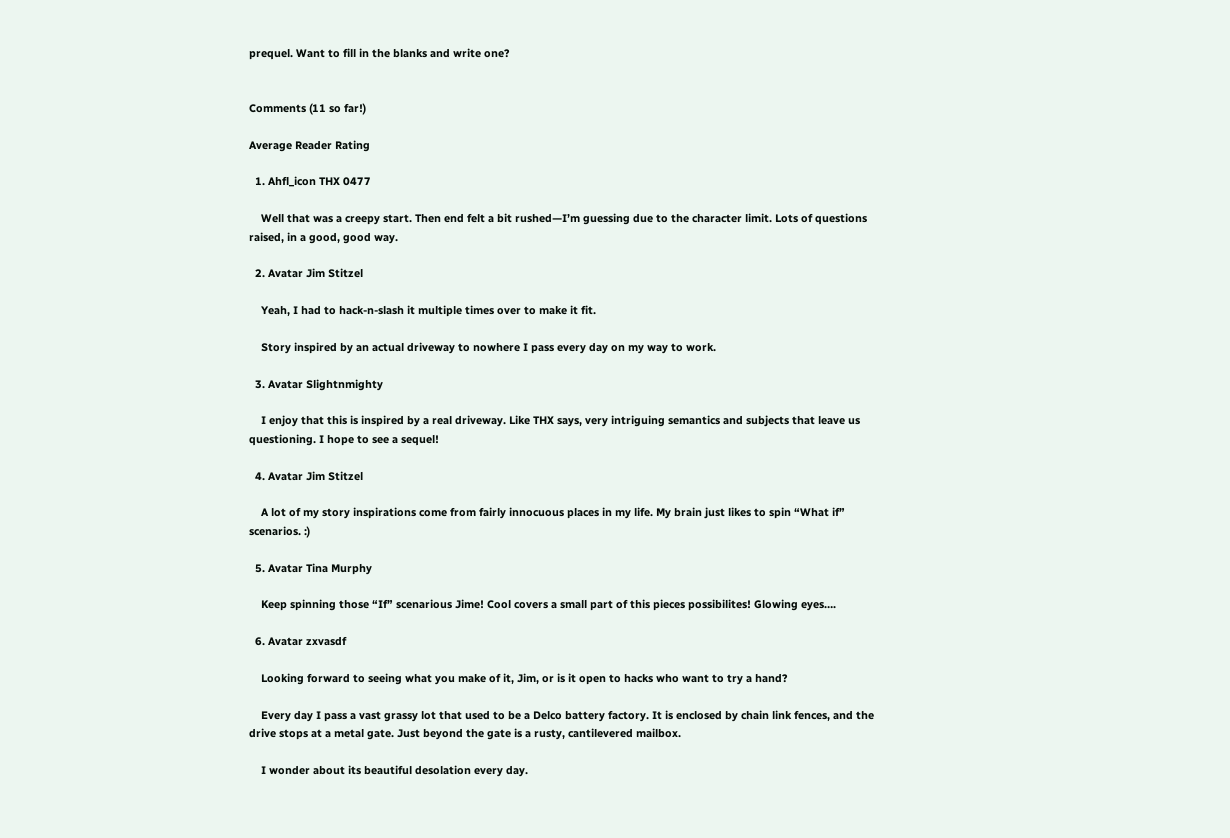prequel. Want to fill in the blanks and write one?


Comments (11 so far!)

Average Reader Rating

  1. Ahfl_icon THX 0477

    Well that was a creepy start. Then end felt a bit rushed—I’m guessing due to the character limit. Lots of questions raised, in a good, good way.

  2. Avatar Jim Stitzel

    Yeah, I had to hack-n-slash it multiple times over to make it fit.

    Story inspired by an actual driveway to nowhere I pass every day on my way to work.

  3. Avatar Slightnmighty

    I enjoy that this is inspired by a real driveway. Like THX says, very intriguing semantics and subjects that leave us questioning. I hope to see a sequel!

  4. Avatar Jim Stitzel

    A lot of my story inspirations come from fairly innocuous places in my life. My brain just likes to spin “What if” scenarios. :)

  5. Avatar Tina Murphy

    Keep spinning those “If” scenarious Jime! Cool covers a small part of this pieces possibilites! Glowing eyes….

  6. Avatar zxvasdf

    Looking forward to seeing what you make of it, Jim, or is it open to hacks who want to try a hand?

    Every day I pass a vast grassy lot that used to be a Delco battery factory. It is enclosed by chain link fences, and the drive stops at a metal gate. Just beyond the gate is a rusty, cantilevered mailbox.

    I wonder about its beautiful desolation every day.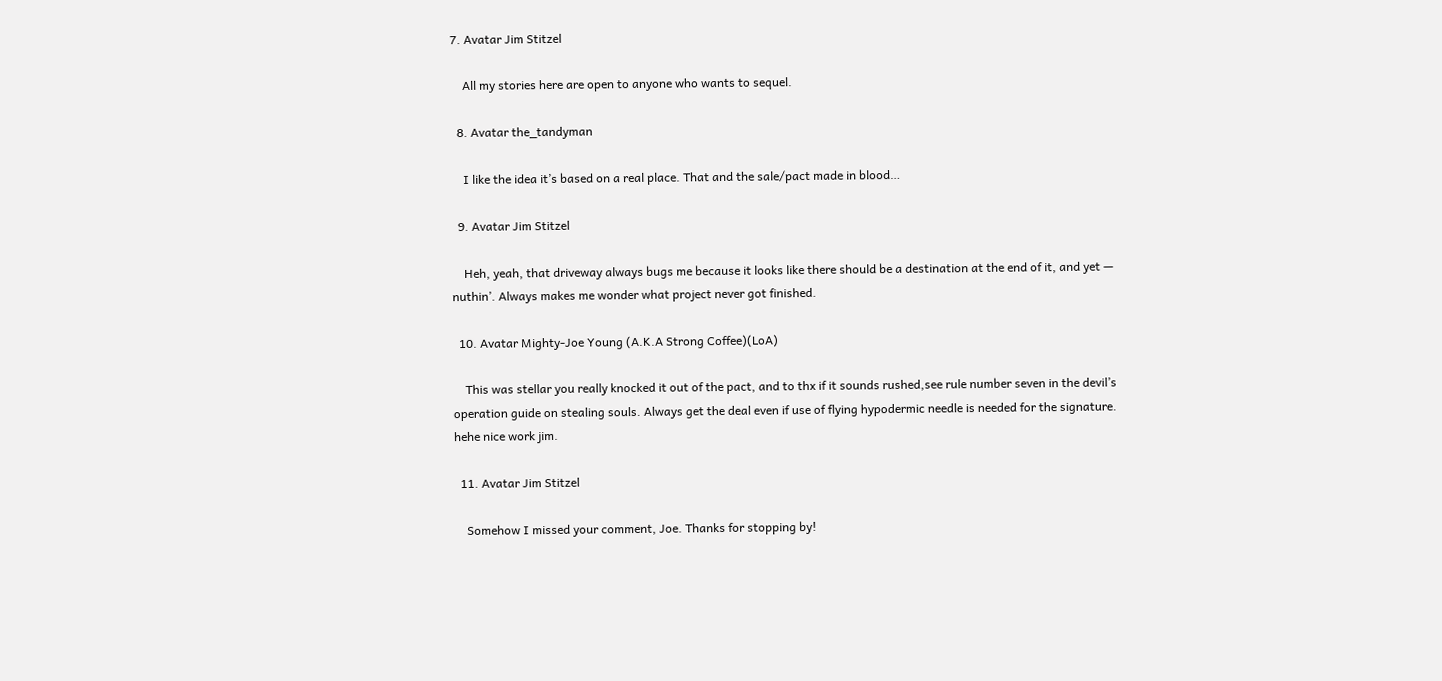7. Avatar Jim Stitzel

    All my stories here are open to anyone who wants to sequel.

  8. Avatar the_tandyman

    I like the idea it’s based on a real place. That and the sale/pact made in blood…

  9. Avatar Jim Stitzel

    Heh, yeah, that driveway always bugs me because it looks like there should be a destination at the end of it, and yet — nuthin’. Always makes me wonder what project never got finished.

  10. Avatar Mighty-Joe Young (A.K.A Strong Coffee)(LoA)

    This was stellar you really knocked it out of the pact, and to thx if it sounds rushed,see rule number seven in the devil’s operation guide on stealing souls. Always get the deal even if use of flying hypodermic needle is needed for the signature. hehe nice work jim.

  11. Avatar Jim Stitzel

    Somehow I missed your comment, Joe. Thanks for stopping by!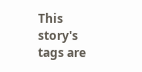This story's tags are